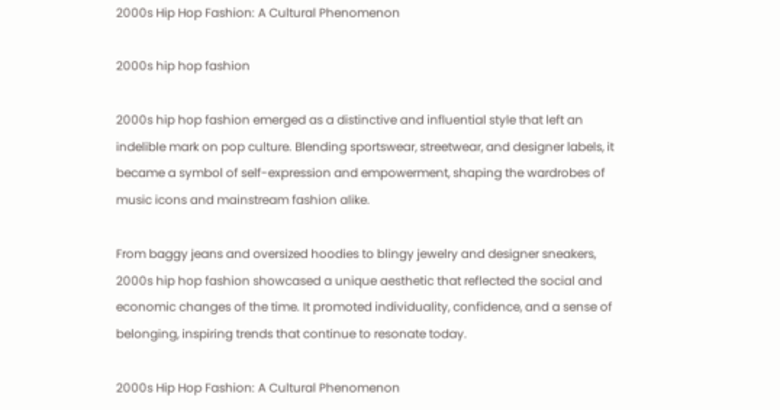2000s Hip Hop Fashion: A Cultural Phenomenon

2000s hip hop fashion

2000s hip hop fashion emerged as a distinctive and influential style that left an indelible mark on pop culture. Blending sportswear, streetwear, and designer labels, it became a symbol of self-expression and empowerment, shaping the wardrobes of music icons and mainstream fashion alike.

From baggy jeans and oversized hoodies to blingy jewelry and designer sneakers, 2000s hip hop fashion showcased a unique aesthetic that reflected the social and economic changes of the time. It promoted individuality, confidence, and a sense of belonging, inspiring trends that continue to resonate today.

2000s Hip Hop Fashion: A Cultural Phenomenon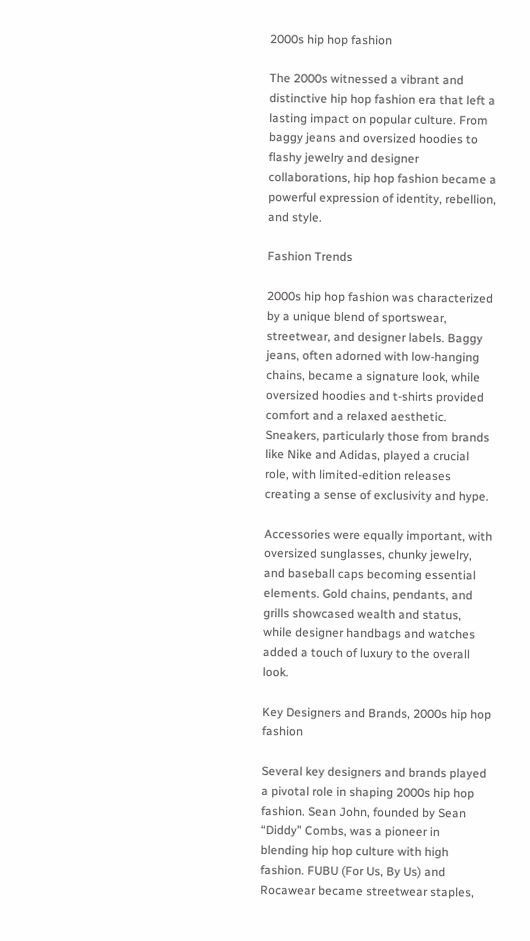2000s hip hop fashion

The 2000s witnessed a vibrant and distinctive hip hop fashion era that left a lasting impact on popular culture. From baggy jeans and oversized hoodies to flashy jewelry and designer collaborations, hip hop fashion became a powerful expression of identity, rebellion, and style.

Fashion Trends

2000s hip hop fashion was characterized by a unique blend of sportswear, streetwear, and designer labels. Baggy jeans, often adorned with low-hanging chains, became a signature look, while oversized hoodies and t-shirts provided comfort and a relaxed aesthetic. Sneakers, particularly those from brands like Nike and Adidas, played a crucial role, with limited-edition releases creating a sense of exclusivity and hype.

Accessories were equally important, with oversized sunglasses, chunky jewelry, and baseball caps becoming essential elements. Gold chains, pendants, and grills showcased wealth and status, while designer handbags and watches added a touch of luxury to the overall look.

Key Designers and Brands, 2000s hip hop fashion

Several key designers and brands played a pivotal role in shaping 2000s hip hop fashion. Sean John, founded by Sean “Diddy” Combs, was a pioneer in blending hip hop culture with high fashion. FUBU (For Us, By Us) and Rocawear became streetwear staples,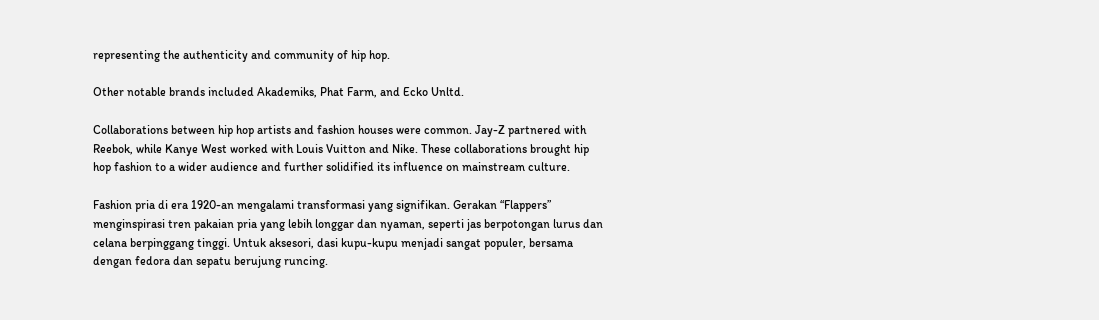representing the authenticity and community of hip hop.

Other notable brands included Akademiks, Phat Farm, and Ecko Unltd.

Collaborations between hip hop artists and fashion houses were common. Jay-Z partnered with Reebok, while Kanye West worked with Louis Vuitton and Nike. These collaborations brought hip hop fashion to a wider audience and further solidified its influence on mainstream culture.

Fashion pria di era 1920-an mengalami transformasi yang signifikan. Gerakan “Flappers” menginspirasi tren pakaian pria yang lebih longgar dan nyaman, seperti jas berpotongan lurus dan celana berpinggang tinggi. Untuk aksesori, dasi kupu-kupu menjadi sangat populer, bersama dengan fedora dan sepatu berujung runcing.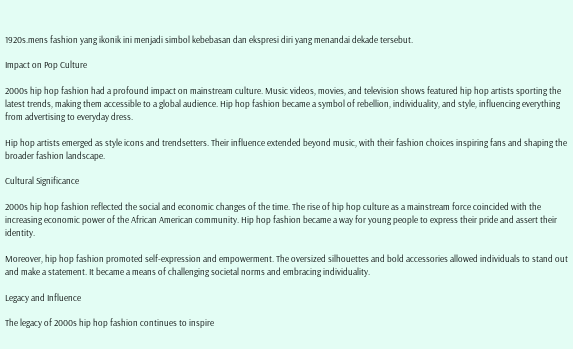1920s.mens fashion yang ikonik ini menjadi simbol kebebasan dan ekspresi diri yang menandai dekade tersebut.

Impact on Pop Culture

2000s hip hop fashion had a profound impact on mainstream culture. Music videos, movies, and television shows featured hip hop artists sporting the latest trends, making them accessible to a global audience. Hip hop fashion became a symbol of rebellion, individuality, and style, influencing everything from advertising to everyday dress.

Hip hop artists emerged as style icons and trendsetters. Their influence extended beyond music, with their fashion choices inspiring fans and shaping the broader fashion landscape.

Cultural Significance

2000s hip hop fashion reflected the social and economic changes of the time. The rise of hip hop culture as a mainstream force coincided with the increasing economic power of the African American community. Hip hop fashion became a way for young people to express their pride and assert their identity.

Moreover, hip hop fashion promoted self-expression and empowerment. The oversized silhouettes and bold accessories allowed individuals to stand out and make a statement. It became a means of challenging societal norms and embracing individuality.

Legacy and Influence

The legacy of 2000s hip hop fashion continues to inspire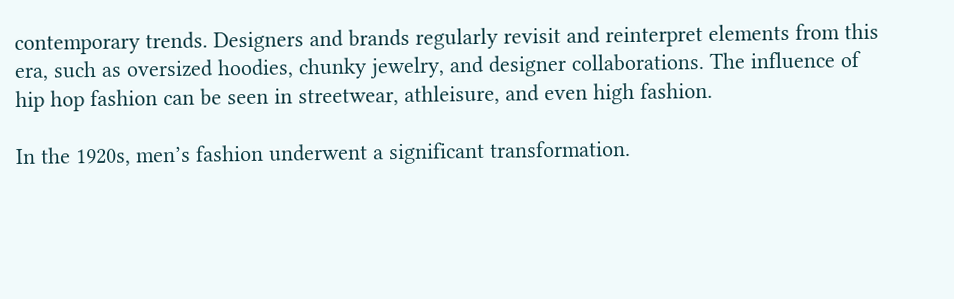contemporary trends. Designers and brands regularly revisit and reinterpret elements from this era, such as oversized hoodies, chunky jewelry, and designer collaborations. The influence of hip hop fashion can be seen in streetwear, athleisure, and even high fashion.

In the 1920s, men’s fashion underwent a significant transformation.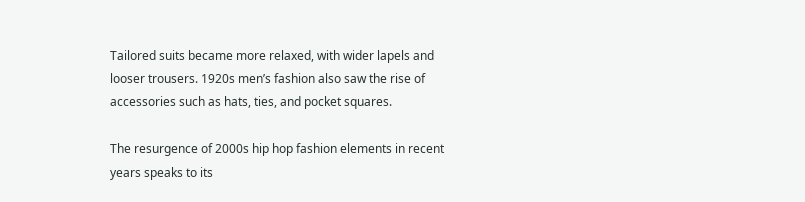Tailored suits became more relaxed, with wider lapels and looser trousers. 1920s men’s fashion also saw the rise of accessories such as hats, ties, and pocket squares.

The resurgence of 2000s hip hop fashion elements in recent years speaks to its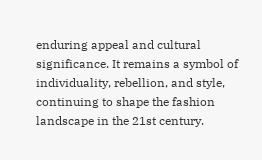enduring appeal and cultural significance. It remains a symbol of individuality, rebellion, and style, continuing to shape the fashion landscape in the 21st century.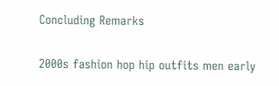Concluding Remarks

2000s fashion hop hip outfits men early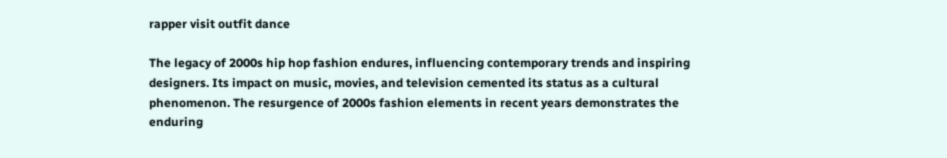rapper visit outfit dance

The legacy of 2000s hip hop fashion endures, influencing contemporary trends and inspiring designers. Its impact on music, movies, and television cemented its status as a cultural phenomenon. The resurgence of 2000s fashion elements in recent years demonstrates the enduring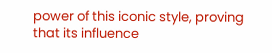power of this iconic style, proving that its influence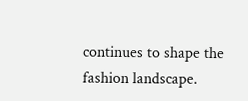continues to shape the fashion landscape.